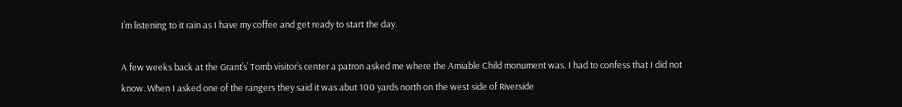I’m listening to it rain as I have my coffee and get ready to start the day.

A few weeks back at the Grant’s’ Tomb visitor’s center a patron asked me where the Amiable Child monument was. I had to confess that I did not know. When I asked one of the rangers they said it was abut 100 yards north on the west side of Riverside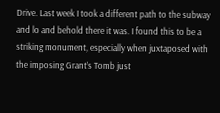Drive. Last week I took a different path to the subway and lo and behold there it was. I found this to be a striking monument, especially when juxtaposed with the imposing Grant’s Tomb just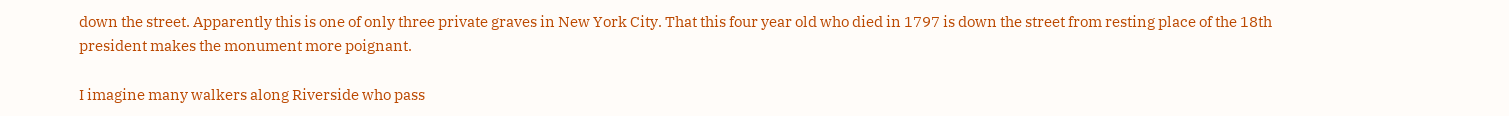down the street. Apparently this is one of only three private graves in New York City. That this four year old who died in 1797 is down the street from resting place of the 18th president makes the monument more poignant.

I imagine many walkers along Riverside who pass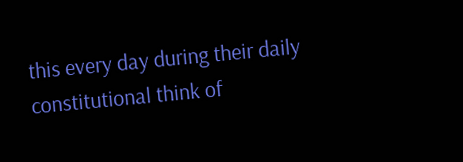this every day during their daily constitutional think of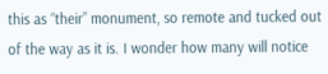this as “their” monument, so remote and tucked out of the way as it is. I wonder how many will notice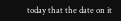today that the date on it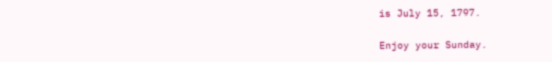is July 15, 1797.

Enjoy your Sunday.